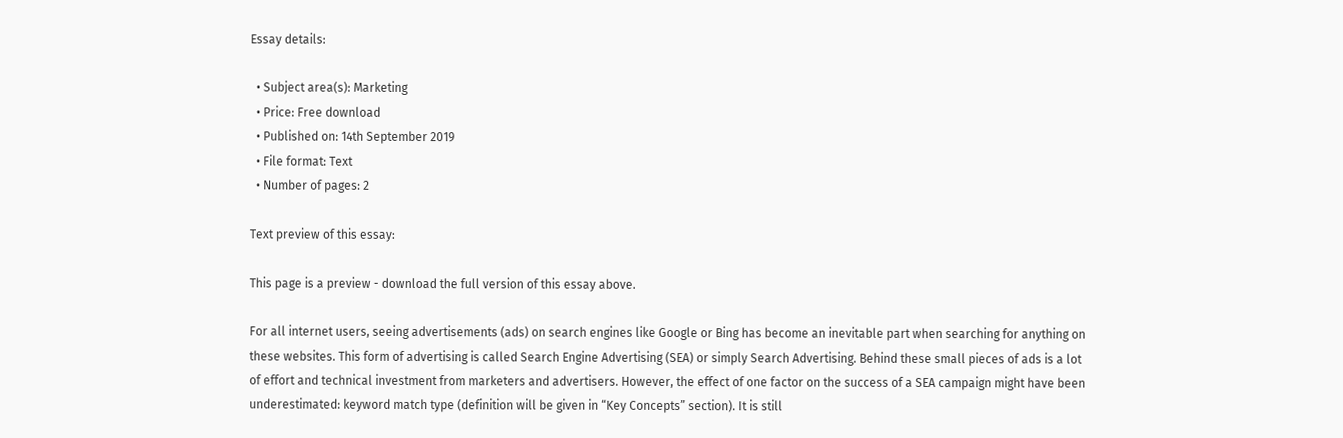Essay details:

  • Subject area(s): Marketing
  • Price: Free download
  • Published on: 14th September 2019
  • File format: Text
  • Number of pages: 2

Text preview of this essay:

This page is a preview - download the full version of this essay above.

For all internet users, seeing advertisements (ads) on search engines like Google or Bing has become an inevitable part when searching for anything on these websites. This form of advertising is called Search Engine Advertising (SEA) or simply Search Advertising. Behind these small pieces of ads is a lot of effort and technical investment from marketers and advertisers. However, the effect of one factor on the success of a SEA campaign might have been underestimated: keyword match type (definition will be given in “Key Concepts” section). It is still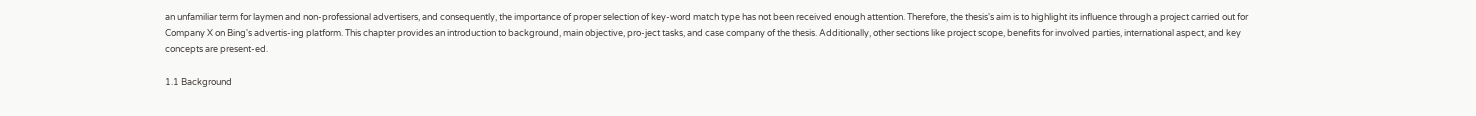an unfamiliar term for laymen and non-professional advertisers, and consequently, the importance of proper selection of key-word match type has not been received enough attention. Therefore, the thesis's aim is to highlight its influence through a project carried out for Company X on Bing's advertis-ing platform. This chapter provides an introduction to background, main objective, pro-ject tasks, and case company of the thesis. Additionally, other sections like project scope, benefits for involved parties, international aspect, and key concepts are present-ed.

1.1 Background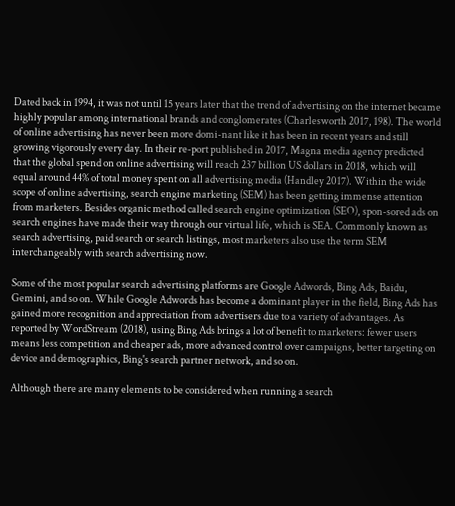Dated back in 1994, it was not until 15 years later that the trend of advertising on the internet became highly popular among international brands and conglomerates (Charlesworth 2017, 198). The world of online advertising has never been more domi-nant like it has been in recent years and still growing vigorously every day. In their re-port published in 2017, Magna media agency predicted that the global spend on online advertising will reach 237 billion US dollars in 2018, which will equal around 44% of total money spent on all advertising media (Handley 2017). Within the wide scope of online advertising, search engine marketing (SEM) has been getting immense attention from marketers. Besides organic method called search engine optimization (SEO), spon-sored ads on search engines have made their way through our virtual life, which is SEA. Commonly known as search advertising, paid search or search listings, most marketers also use the term SEM interchangeably with search advertising now.

Some of the most popular search advertising platforms are Google Adwords, Bing Ads, Baidu, Gemini, and so on. While Google Adwords has become a dominant player in the field, Bing Ads has gained more recognition and appreciation from advertisers due to a variety of advantages. As reported by WordStream (2018), using Bing Ads brings a lot of benefit to marketers: fewer users means less competition and cheaper ads, more advanced control over campaigns, better targeting on device and demographics, Bing's search partner network, and so on.

Although there are many elements to be considered when running a search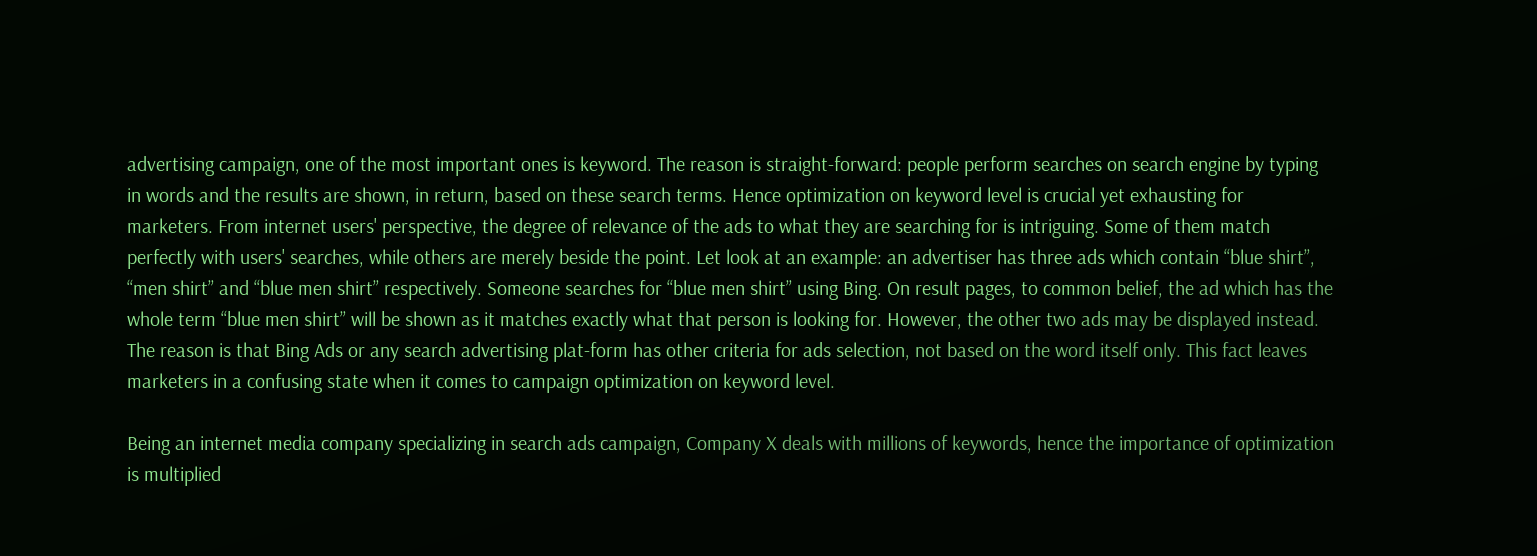advertising campaign, one of the most important ones is keyword. The reason is straight-forward: people perform searches on search engine by typing in words and the results are shown, in return, based on these search terms. Hence optimization on keyword level is crucial yet exhausting for marketers. From internet users' perspective, the degree of relevance of the ads to what they are searching for is intriguing. Some of them match perfectly with users' searches, while others are merely beside the point. Let look at an example: an advertiser has three ads which contain “blue shirt”, “men shirt” and “blue men shirt” respectively. Someone searches for “blue men shirt” using Bing. On result pages, to common belief, the ad which has the whole term “blue men shirt” will be shown as it matches exactly what that person is looking for. However, the other two ads may be displayed instead. The reason is that Bing Ads or any search advertising plat-form has other criteria for ads selection, not based on the word itself only. This fact leaves marketers in a confusing state when it comes to campaign optimization on keyword level.

Being an internet media company specializing in search ads campaign, Company X deals with millions of keywords, hence the importance of optimization is multiplied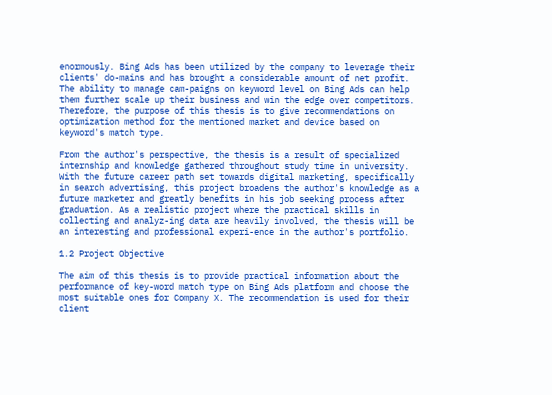enormously. Bing Ads has been utilized by the company to leverage their clients' do-mains and has brought a considerable amount of net profit. The ability to manage cam-paigns on keyword level on Bing Ads can help them further scale up their business and win the edge over competitors. Therefore, the purpose of this thesis is to give recommendations on optimization method for the mentioned market and device based on keyword's match type.

From the author's perspective, the thesis is a result of specialized internship and knowledge gathered throughout study time in university. With the future career path set towards digital marketing, specifically in search advertising, this project broadens the author's knowledge as a future marketer and greatly benefits in his job seeking process after graduation. As a realistic project where the practical skills in collecting and analyz-ing data are heavily involved, the thesis will be an interesting and professional experi-ence in the author's portfolio.

1.2 Project Objective

The aim of this thesis is to provide practical information about the performance of key-word match type on Bing Ads platform and choose the most suitable ones for Company X. The recommendation is used for their client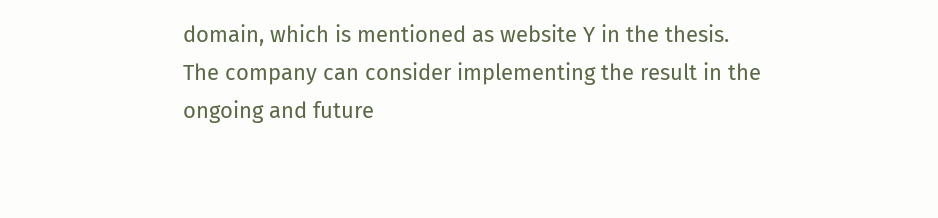domain, which is mentioned as website Y in the thesis. The company can consider implementing the result in the ongoing and future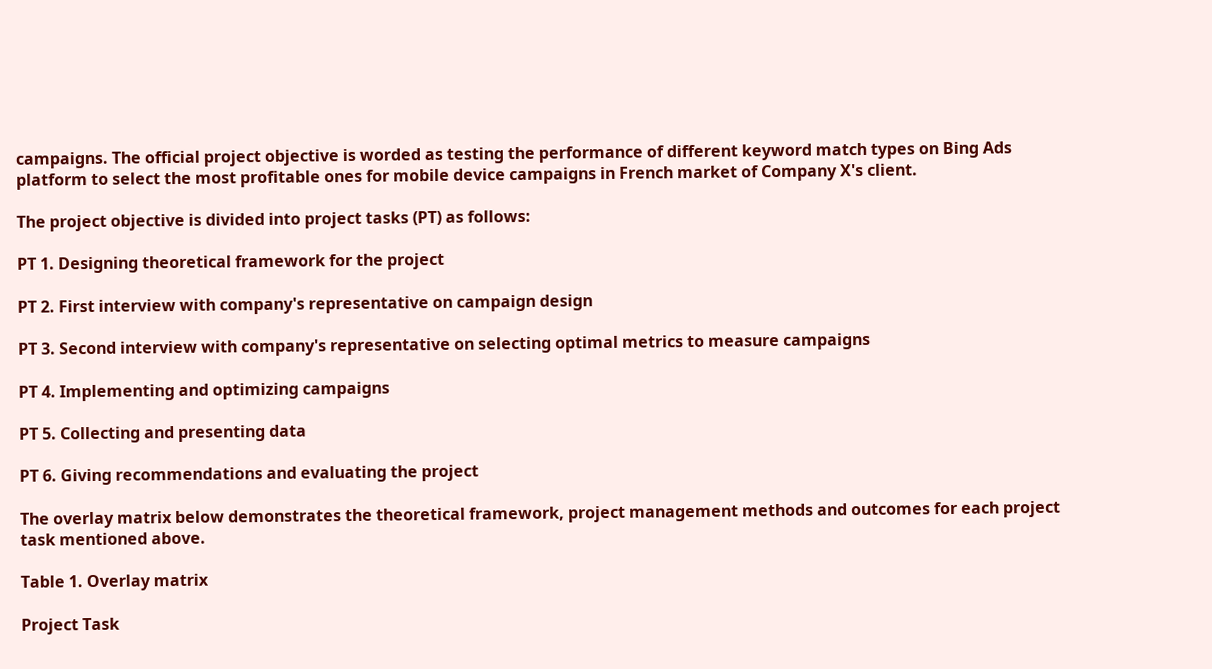campaigns. The official project objective is worded as testing the performance of different keyword match types on Bing Ads platform to select the most profitable ones for mobile device campaigns in French market of Company X's client.

The project objective is divided into project tasks (PT) as follows:

PT 1. Designing theoretical framework for the project

PT 2. First interview with company's representative on campaign design

PT 3. Second interview with company's representative on selecting optimal metrics to measure campaigns

PT 4. Implementing and optimizing campaigns

PT 5. Collecting and presenting data

PT 6. Giving recommendations and evaluating the project

The overlay matrix below demonstrates the theoretical framework, project management methods and outcomes for each project task mentioned above.

Table 1. Overlay matrix

Project Task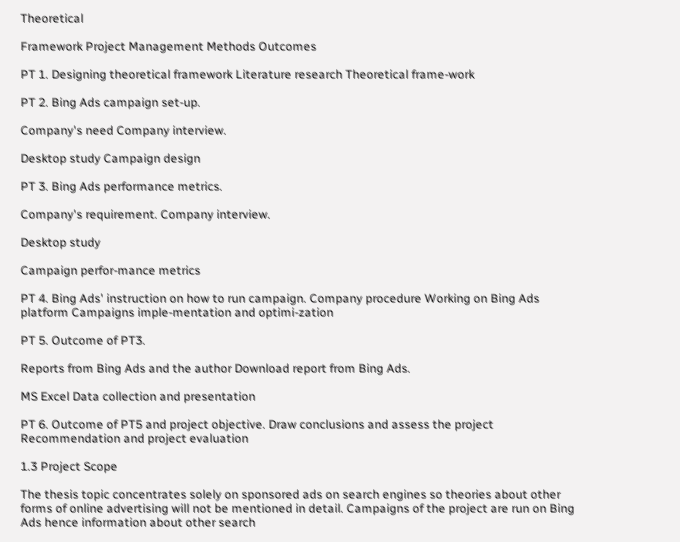Theoretical

Framework Project Management Methods Outcomes

PT 1. Designing theoretical framework Literature research Theoretical frame-work

PT 2. Bing Ads campaign set-up.

Company's need Company interview.

Desktop study Campaign design

PT 3. Bing Ads performance metrics.

Company's requirement. Company interview.

Desktop study

Campaign perfor-mance metrics

PT 4. Bing Ads' instruction on how to run campaign. Company procedure Working on Bing Ads platform Campaigns imple-mentation and optimi-zation

PT 5. Outcome of PT3.

Reports from Bing Ads and the author Download report from Bing Ads.

MS Excel Data collection and presentation

PT 6. Outcome of PT5 and project objective. Draw conclusions and assess the project Recommendation and project evaluation

1.3 Project Scope

The thesis topic concentrates solely on sponsored ads on search engines so theories about other forms of online advertising will not be mentioned in detail. Campaigns of the project are run on Bing Ads hence information about other search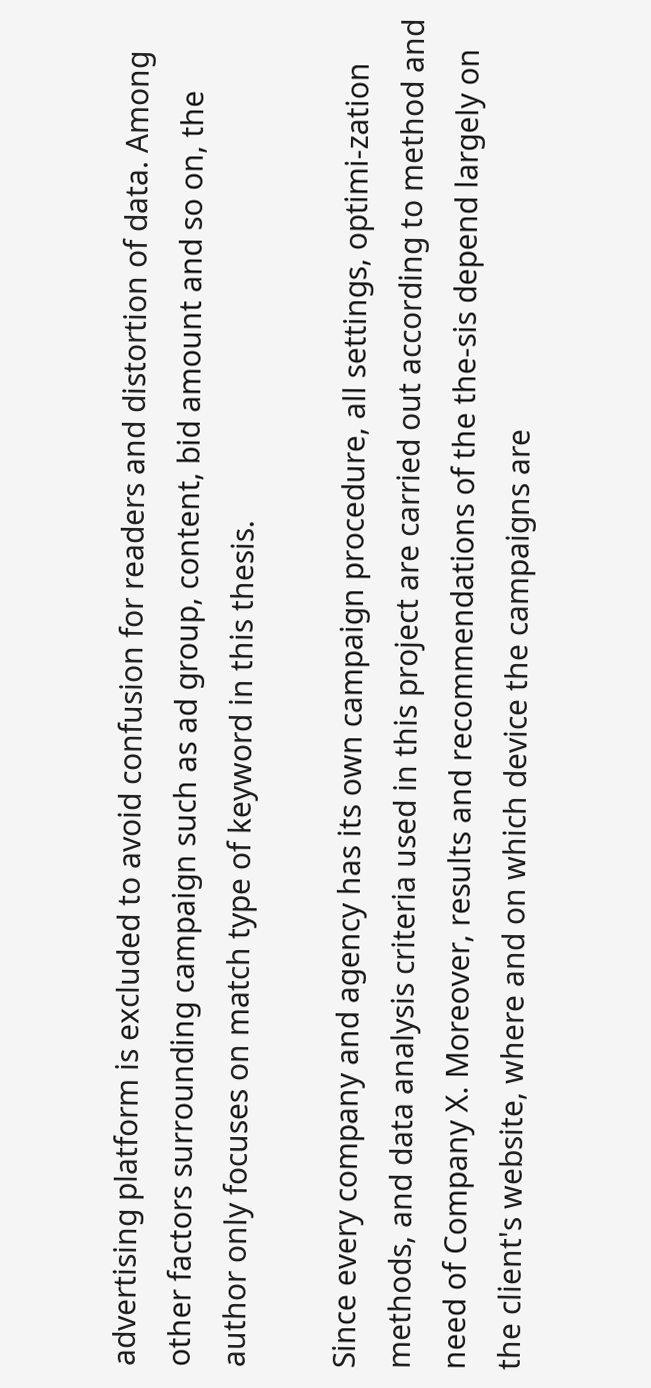advertising platform is excluded to avoid confusion for readers and distortion of data. Among other factors surrounding campaign such as ad group, content, bid amount and so on, the author only focuses on match type of keyword in this thesis.

Since every company and agency has its own campaign procedure, all settings, optimi-zation methods, and data analysis criteria used in this project are carried out according to method and need of Company X. Moreover, results and recommendations of the the-sis depend largely on the client's website, where and on which device the campaigns are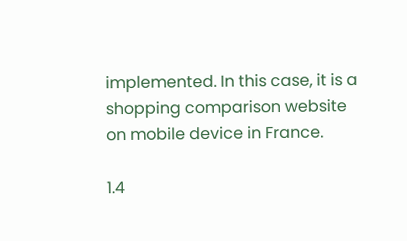implemented. In this case, it is a shopping comparison website on mobile device in France.

1.4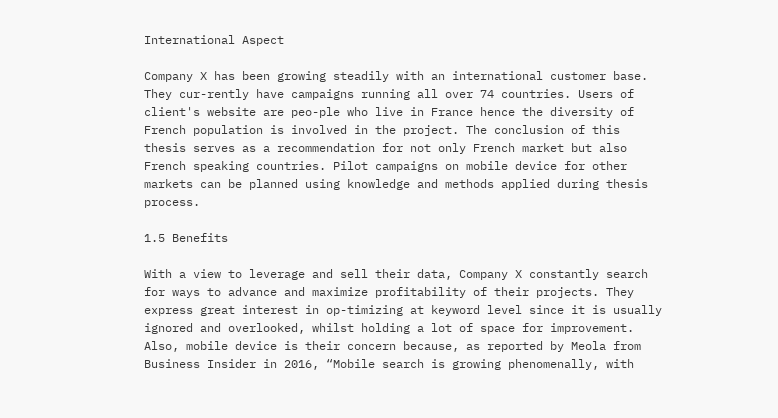International Aspect

Company X has been growing steadily with an international customer base. They cur-rently have campaigns running all over 74 countries. Users of client's website are peo-ple who live in France hence the diversity of French population is involved in the project. The conclusion of this thesis serves as a recommendation for not only French market but also French speaking countries. Pilot campaigns on mobile device for other markets can be planned using knowledge and methods applied during thesis process.

1.5 Benefits

With a view to leverage and sell their data, Company X constantly search for ways to advance and maximize profitability of their projects. They express great interest in op-timizing at keyword level since it is usually ignored and overlooked, whilst holding a lot of space for improvement. Also, mobile device is their concern because, as reported by Meola from Business Insider in 2016, “Mobile search is growing phenomenally, with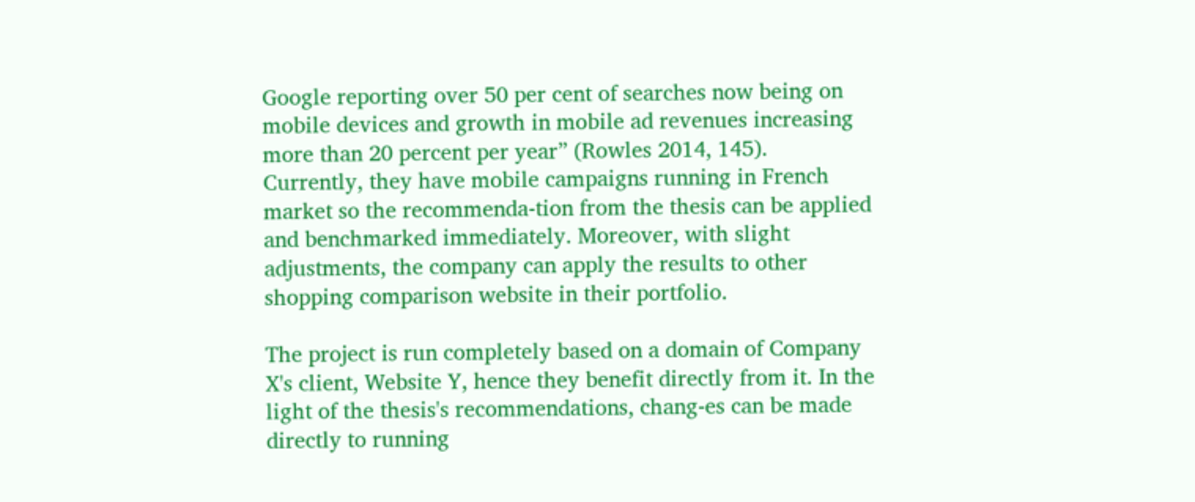Google reporting over 50 per cent of searches now being on mobile devices and growth in mobile ad revenues increasing more than 20 percent per year” (Rowles 2014, 145). Currently, they have mobile campaigns running in French market so the recommenda-tion from the thesis can be applied and benchmarked immediately. Moreover, with slight adjustments, the company can apply the results to other shopping comparison website in their portfolio.

The project is run completely based on a domain of Company X's client, Website Y, hence they benefit directly from it. In the light of the thesis's recommendations, chang-es can be made directly to running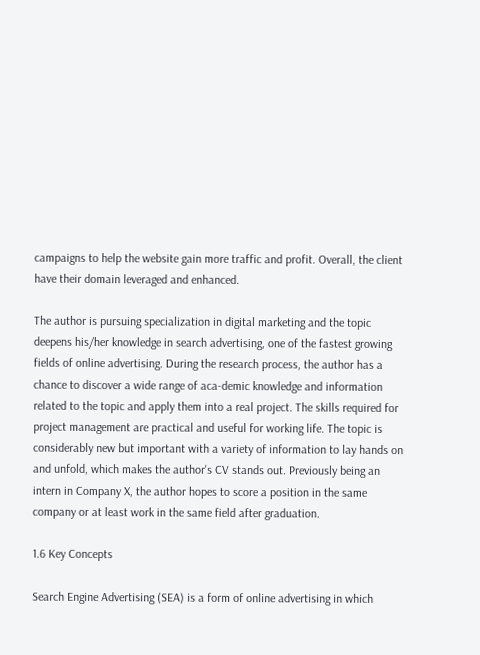campaigns to help the website gain more traffic and profit. Overall, the client have their domain leveraged and enhanced.

The author is pursuing specialization in digital marketing and the topic deepens his/her knowledge in search advertising, one of the fastest growing fields of online advertising. During the research process, the author has a chance to discover a wide range of aca-demic knowledge and information related to the topic and apply them into a real project. The skills required for project management are practical and useful for working life. The topic is considerably new but important with a variety of information to lay hands on and unfold, which makes the author's CV stands out. Previously being an intern in Company X, the author hopes to score a position in the same company or at least work in the same field after graduation.

1.6 Key Concepts

Search Engine Advertising (SEA) is a form of online advertising in which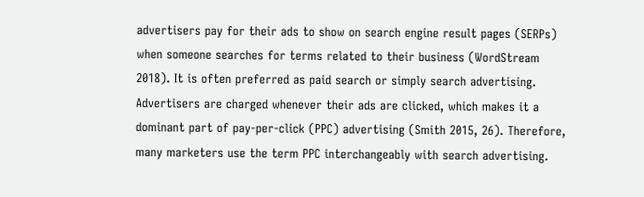advertisers pay for their ads to show on search engine result pages (SERPs) when someone searches for terms related to their business (WordStream 2018). It is often preferred as paid search or simply search advertising. Advertisers are charged whenever their ads are clicked, which makes it a dominant part of pay-per-click (PPC) advertising (Smith 2015, 26). Therefore, many marketers use the term PPC interchangeably with search advertising.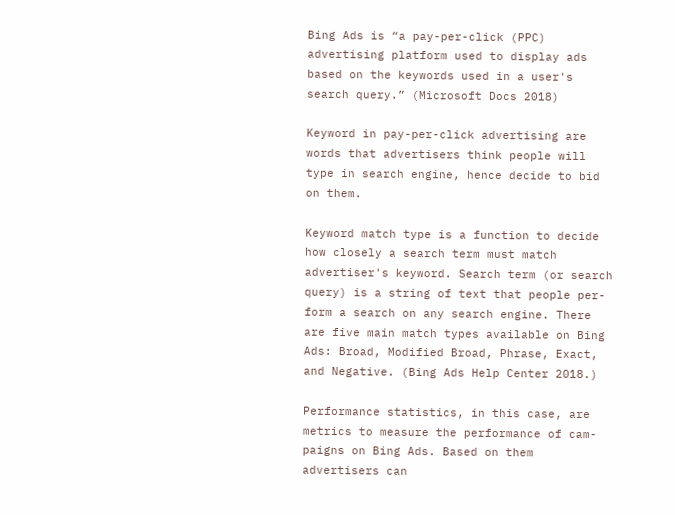Bing Ads is “a pay-per-click (PPC) advertising platform used to display ads based on the keywords used in a user's search query.” (Microsoft Docs 2018)

Keyword in pay-per-click advertising are words that advertisers think people will type in search engine, hence decide to bid on them.

Keyword match type is a function to decide how closely a search term must match advertiser's keyword. Search term (or search query) is a string of text that people per-form a search on any search engine. There are five main match types available on Bing Ads: Broad, Modified Broad, Phrase, Exact, and Negative. (Bing Ads Help Center 2018.)

Performance statistics, in this case, are metrics to measure the performance of cam-paigns on Bing Ads. Based on them advertisers can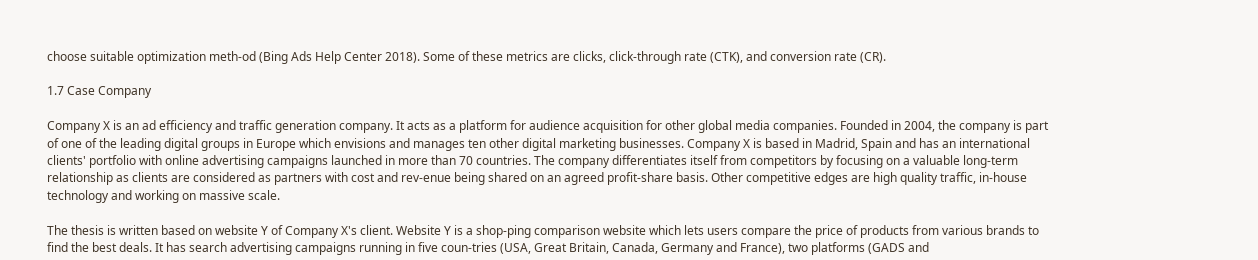choose suitable optimization meth-od (Bing Ads Help Center 2018). Some of these metrics are clicks, click-through rate (CTK), and conversion rate (CR).

1.7 Case Company

Company X is an ad efficiency and traffic generation company. It acts as a platform for audience acquisition for other global media companies. Founded in 2004, the company is part of one of the leading digital groups in Europe which envisions and manages ten other digital marketing businesses. Company X is based in Madrid, Spain and has an international clients' portfolio with online advertising campaigns launched in more than 70 countries. The company differentiates itself from competitors by focusing on a valuable long-term relationship as clients are considered as partners with cost and rev-enue being shared on an agreed profit-share basis. Other competitive edges are high quality traffic, in-house technology and working on massive scale.

The thesis is written based on website Y of Company X's client. Website Y is a shop-ping comparison website which lets users compare the price of products from various brands to find the best deals. It has search advertising campaigns running in five coun-tries (USA, Great Britain, Canada, Germany and France), two platforms (GADS and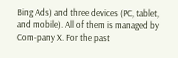Bing Ads) and three devices (PC, tablet, and mobile). All of them is managed by Com-pany X. For the past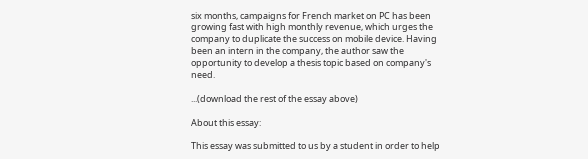six months, campaigns for French market on PC has been growing fast with high monthly revenue, which urges the company to duplicate the success on mobile device. Having been an intern in the company, the author saw the opportunity to develop a thesis topic based on company's need.

...(download the rest of the essay above)

About this essay:

This essay was submitted to us by a student in order to help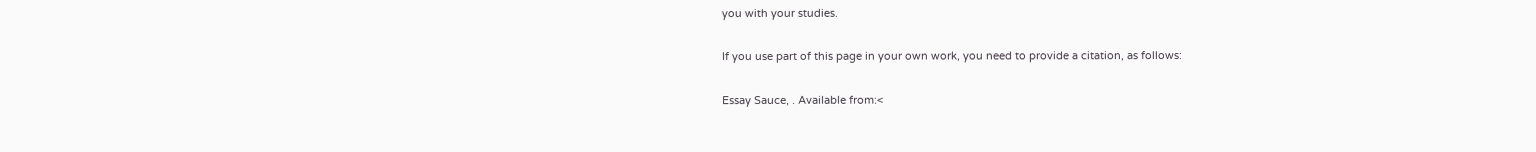you with your studies.

If you use part of this page in your own work, you need to provide a citation, as follows:

Essay Sauce, . Available from:<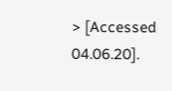> [Accessed 04.06.20].